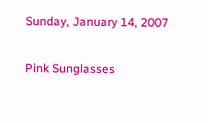Sunday, January 14, 2007

Pink Sunglasses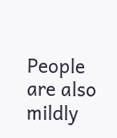People are also mildly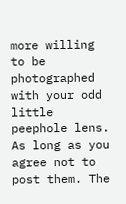more willing to be photographed with your odd little peephole lens. As long as you agree not to post them. The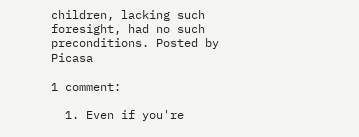children, lacking such foresight, had no such preconditions. Posted by Picasa

1 comment:

  1. Even if you're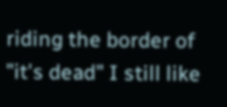riding the border of "it's dead" I still like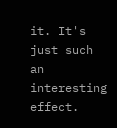it. It's just such an interesting effect.